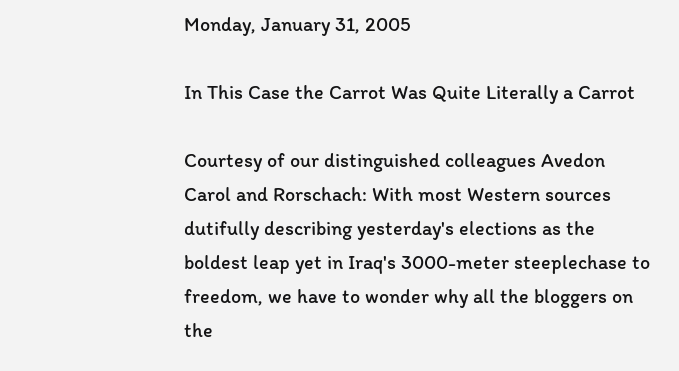Monday, January 31, 2005

In This Case the Carrot Was Quite Literally a Carrot

Courtesy of our distinguished colleagues Avedon Carol and Rorschach: With most Western sources dutifully describing yesterday's elections as the boldest leap yet in Iraq's 3000-meter steeplechase to freedom, we have to wonder why all the bloggers on the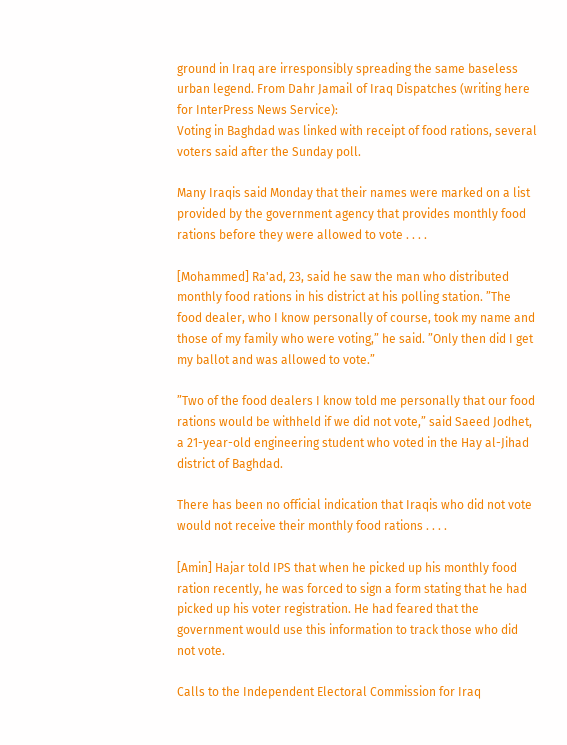ground in Iraq are irresponsibly spreading the same baseless urban legend. From Dahr Jamail of Iraq Dispatches (writing here for InterPress News Service):
Voting in Baghdad was linked with receipt of food rations, several voters said after the Sunday poll.

Many Iraqis said Monday that their names were marked on a list provided by the government agency that provides monthly food rations before they were allowed to vote . . . .

[Mohammed] Ra'ad, 23, said he saw the man who distributed monthly food rations in his district at his polling station. ”The food dealer, who I know personally of course, took my name and those of my family who were voting,” he said. ”Only then did I get my ballot and was allowed to vote.”

”Two of the food dealers I know told me personally that our food rations would be withheld if we did not vote,” said Saeed Jodhet, a 21-year-old engineering student who voted in the Hay al-Jihad district of Baghdad.

There has been no official indication that Iraqis who did not vote would not receive their monthly food rations . . . .

[Amin] Hajar told IPS that when he picked up his monthly food ration recently, he was forced to sign a form stating that he had picked up his voter registration. He had feared that the government would use this information to track those who did not vote.

Calls to the Independent Electoral Commission for Iraq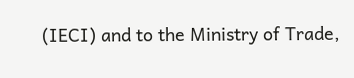(IECI) and to the Ministry of Trade,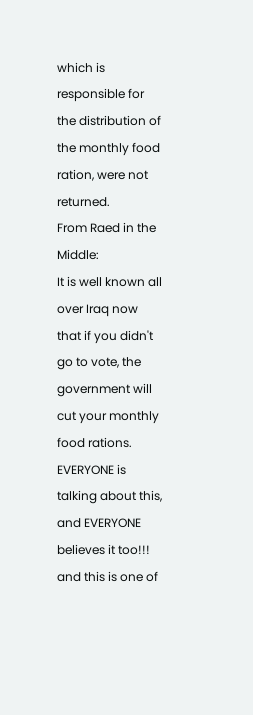which is responsible for the distribution of the monthly food ration, were not returned.
From Raed in the Middle:
It is well known all over Iraq now that if you didn't go to vote, the government will cut your monthly food rations. EVERYONE is talking about this, and EVERYONE believes it too!!! and this is one of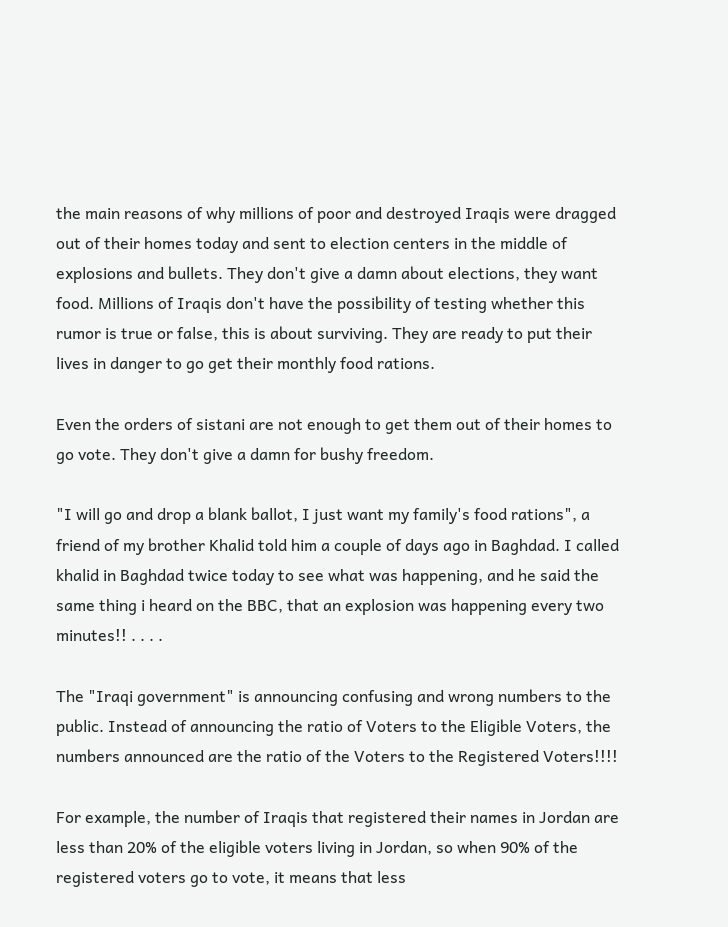the main reasons of why millions of poor and destroyed Iraqis were dragged out of their homes today and sent to election centers in the middle of explosions and bullets. They don't give a damn about elections, they want food. Millions of Iraqis don't have the possibility of testing whether this rumor is true or false, this is about surviving. They are ready to put their lives in danger to go get their monthly food rations.

Even the orders of sistani are not enough to get them out of their homes to go vote. They don't give a damn for bushy freedom.

"I will go and drop a blank ballot, I just want my family's food rations", a friend of my brother Khalid told him a couple of days ago in Baghdad. I called khalid in Baghdad twice today to see what was happening, and he said the same thing i heard on the BBC, that an explosion was happening every two minutes!! . . . .

The "Iraqi government" is announcing confusing and wrong numbers to the public. Instead of announcing the ratio of Voters to the Eligible Voters, the numbers announced are the ratio of the Voters to the Registered Voters!!!!

For example, the number of Iraqis that registered their names in Jordan are less than 20% of the eligible voters living in Jordan, so when 90% of the registered voters go to vote, it means that less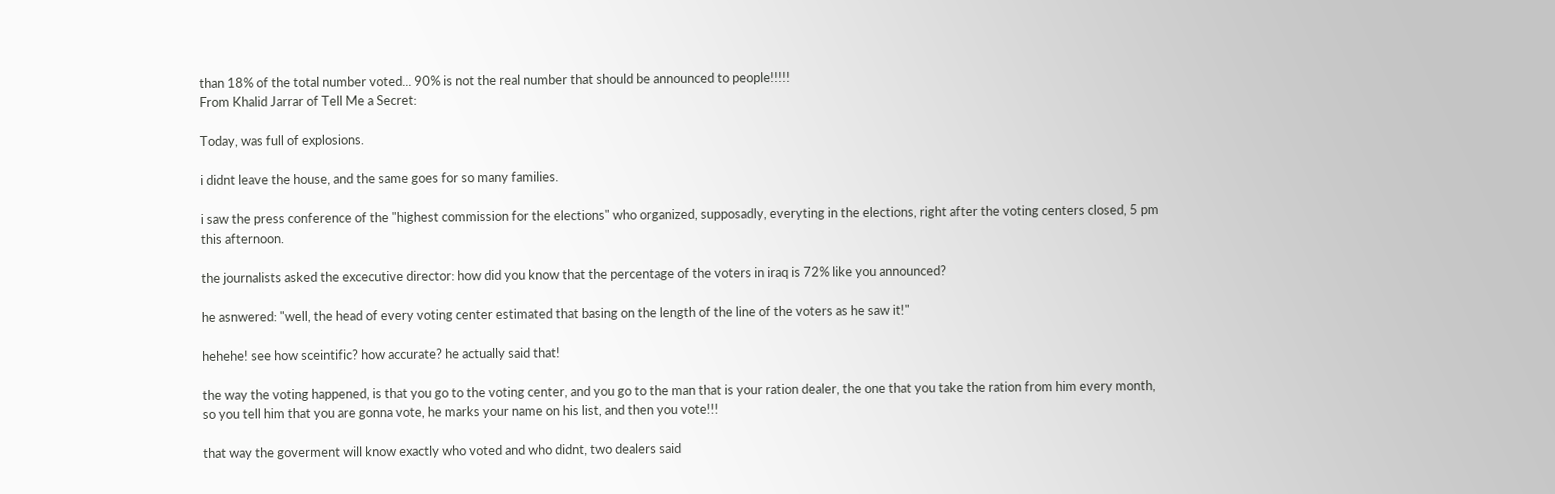than 18% of the total number voted... 90% is not the real number that should be announced to people!!!!!
From Khalid Jarrar of Tell Me a Secret:

Today, was full of explosions.

i didnt leave the house, and the same goes for so many families.

i saw the press conference of the "highest commission for the elections" who organized, supposadly, everyting in the elections, right after the voting centers closed, 5 pm this afternoon.

the journalists asked the excecutive director: how did you know that the percentage of the voters in iraq is 72% like you announced?

he asnwered: "well, the head of every voting center estimated that basing on the length of the line of the voters as he saw it!"

hehehe! see how sceintific? how accurate? he actually said that!

the way the voting happened, is that you go to the voting center, and you go to the man that is your ration dealer, the one that you take the ration from him every month, so you tell him that you are gonna vote, he marks your name on his list, and then you vote!!!

that way the goverment will know exactly who voted and who didnt, two dealers said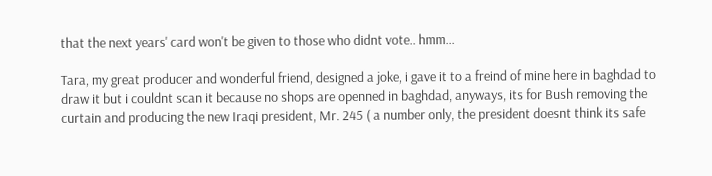that the next years' card won't be given to those who didnt vote.. hmm...

Tara, my great producer and wonderful friend, designed a joke, i gave it to a freind of mine here in baghdad to draw it but i couldnt scan it because no shops are openned in baghdad, anyways, its for Bush removing the curtain and producing the new Iraqi president, Mr. 245 ( a number only, the president doesnt think its safe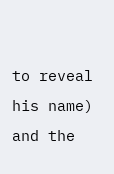to reveal his name) and the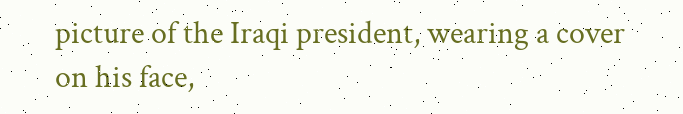picture of the Iraqi president, wearing a cover on his face,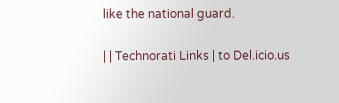like the national guard.

| | Technorati Links | to Del.icio.us